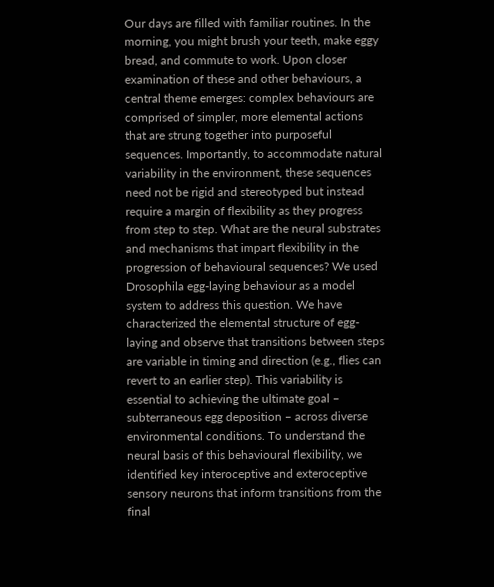Our days are filled with familiar routines. In the morning, you might brush your teeth, make eggy bread, and commute to work. Upon closer examination of these and other behaviours, a central theme emerges: complex behaviours are comprised of simpler, more elemental actions that are strung together into purposeful sequences. Importantly, to accommodate natural variability in the environment, these sequences need not be rigid and stereotyped but instead require a margin of flexibility as they progress from step to step. What are the neural substrates and mechanisms that impart flexibility in the progression of behavioural sequences? We used Drosophila egg-laying behaviour as a model system to address this question. We have characterized the elemental structure of egg-laying and observe that transitions between steps are variable in timing and direction (e.g., flies can revert to an earlier step). This variability is essential to achieving the ultimate goal – subterraneous egg deposition – across diverse environmental conditions. To understand the neural basis of this behavioural flexibility, we identified key interoceptive and exteroceptive sensory neurons that inform transitions from the final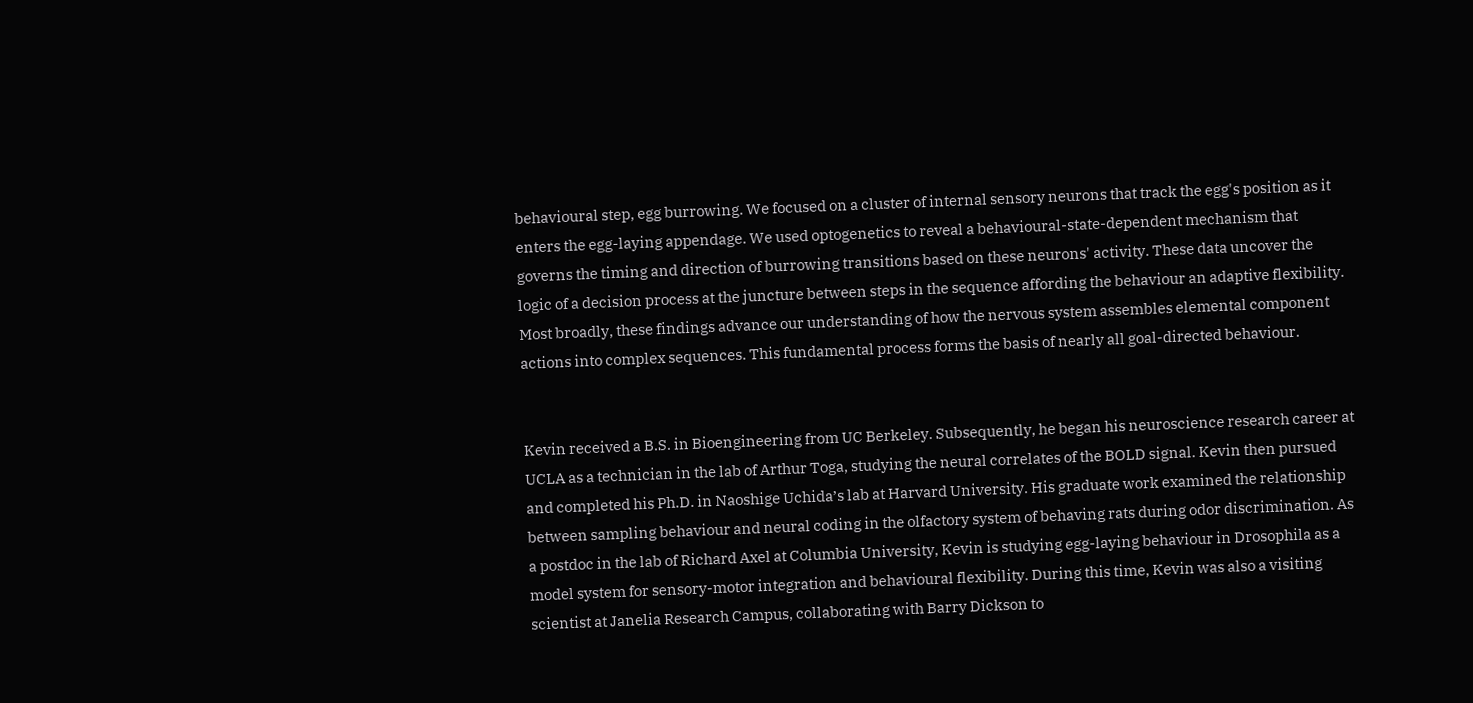behavioural step, egg burrowing. We focused on a cluster of internal sensory neurons that track the egg's position as it enters the egg-laying appendage. We used optogenetics to reveal a behavioural-state-dependent mechanism that governs the timing and direction of burrowing transitions based on these neurons' activity. These data uncover the logic of a decision process at the juncture between steps in the sequence affording the behaviour an adaptive flexibility. Most broadly, these findings advance our understanding of how the nervous system assembles elemental component actions into complex sequences. This fundamental process forms the basis of nearly all goal-directed behaviour.


Kevin received a B.S. in Bioengineering from UC Berkeley. Subsequently, he began his neuroscience research career at UCLA as a technician in the lab of Arthur Toga, studying the neural correlates of the BOLD signal. Kevin then pursued and completed his Ph.D. in Naoshige Uchida’s lab at Harvard University. His graduate work examined the relationship between sampling behaviour and neural coding in the olfactory system of behaving rats during odor discrimination. As a postdoc in the lab of Richard Axel at Columbia University, Kevin is studying egg-laying behaviour in Drosophila as a model system for sensory-motor integration and behavioural flexibility. During this time, Kevin was also a visiting scientist at Janelia Research Campus, collaborating with Barry Dickson to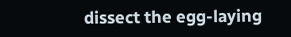dissect the egg-laying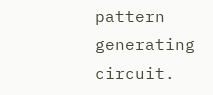pattern generating circuit.